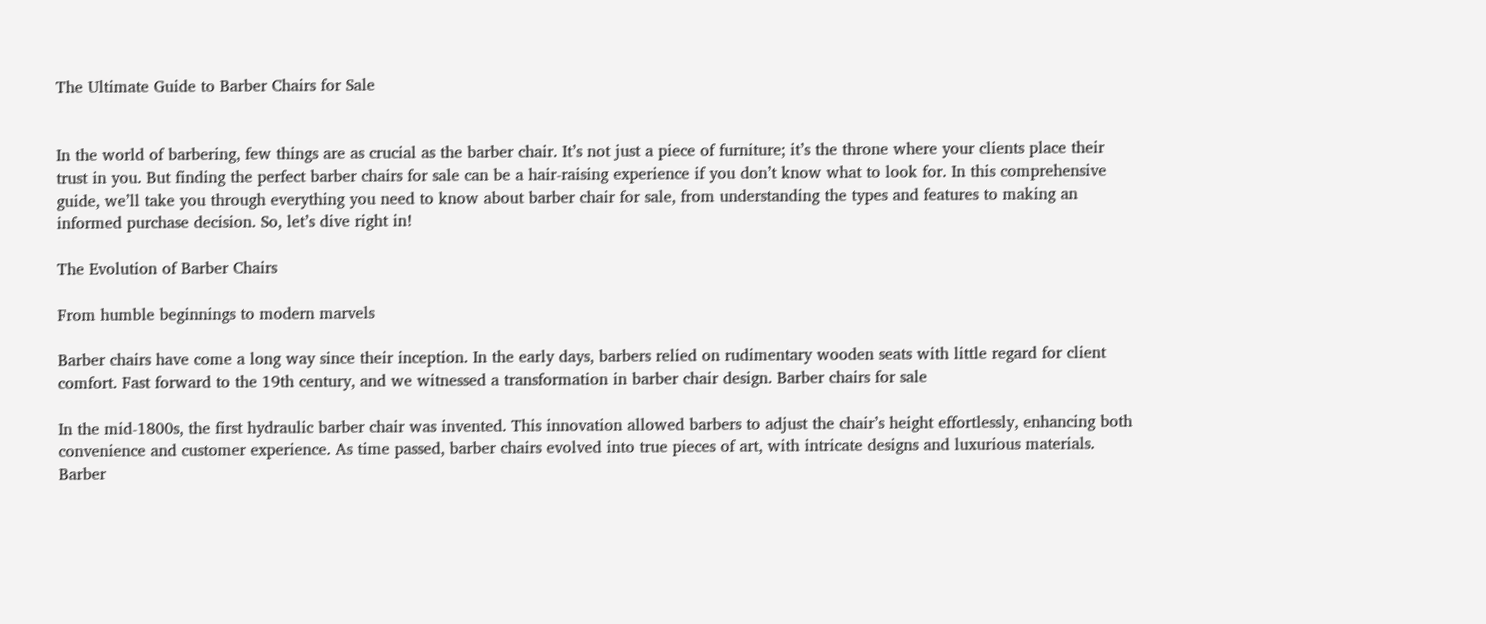The Ultimate Guide to Barber Chairs for Sale


In the world of barbering, few things are as crucial as the barber chair. It’s not just a piece of furniture; it’s the throne where your clients place their trust in you. But finding the perfect barber chairs for sale can be a hair-raising experience if you don’t know what to look for. In this comprehensive guide, we’ll take you through everything you need to know about barber chair for sale, from understanding the types and features to making an informed purchase decision. So, let’s dive right in!

The Evolution of Barber Chairs

From humble beginnings to modern marvels

Barber chairs have come a long way since their inception. In the early days, barbers relied on rudimentary wooden seats with little regard for client comfort. Fast forward to the 19th century, and we witnessed a transformation in barber chair design. Barber chairs for sale

In the mid-1800s, the first hydraulic barber chair was invented. This innovation allowed barbers to adjust the chair’s height effortlessly, enhancing both convenience and customer experience. As time passed, barber chairs evolved into true pieces of art, with intricate designs and luxurious materials. Barber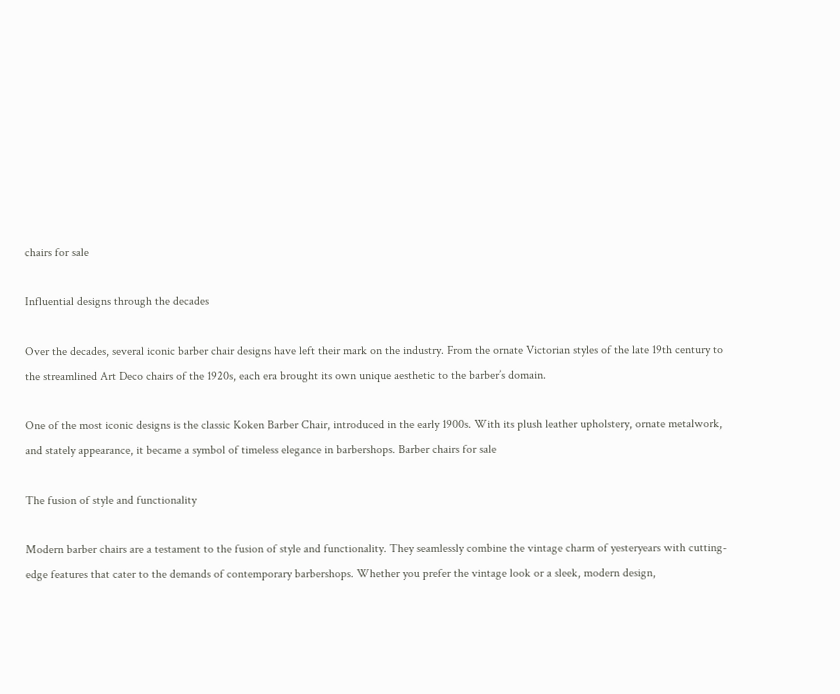chairs for sale

Influential designs through the decades

Over the decades, several iconic barber chair designs have left their mark on the industry. From the ornate Victorian styles of the late 19th century to the streamlined Art Deco chairs of the 1920s, each era brought its own unique aesthetic to the barber’s domain.

One of the most iconic designs is the classic Koken Barber Chair, introduced in the early 1900s. With its plush leather upholstery, ornate metalwork, and stately appearance, it became a symbol of timeless elegance in barbershops. Barber chairs for sale

The fusion of style and functionality

Modern barber chairs are a testament to the fusion of style and functionality. They seamlessly combine the vintage charm of yesteryears with cutting-edge features that cater to the demands of contemporary barbershops. Whether you prefer the vintage look or a sleek, modern design,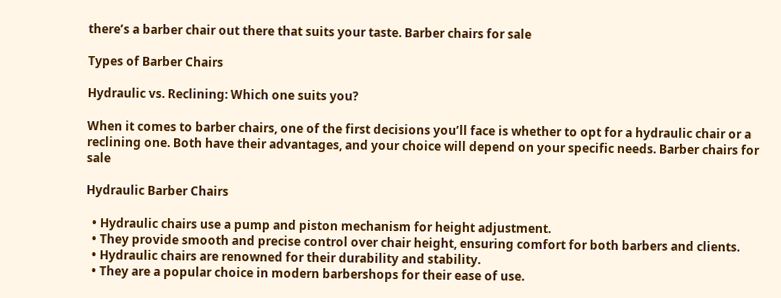there’s a barber chair out there that suits your taste. Barber chairs for sale

Types of Barber Chairs

Hydraulic vs. Reclining: Which one suits you?

When it comes to barber chairs, one of the first decisions you’ll face is whether to opt for a hydraulic chair or a reclining one. Both have their advantages, and your choice will depend on your specific needs. Barber chairs for sale

Hydraulic Barber Chairs

  • Hydraulic chairs use a pump and piston mechanism for height adjustment.
  • They provide smooth and precise control over chair height, ensuring comfort for both barbers and clients.
  • Hydraulic chairs are renowned for their durability and stability.
  • They are a popular choice in modern barbershops for their ease of use.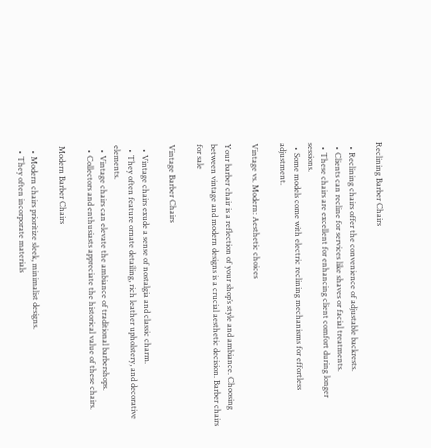Reclining Barber Chairs

  • Reclining chairs offer the convenience of adjustable backrests.
  • Clients can recline for services like shaves or facial treatments.
  • These chairs are excellent for enhancing client comfort during longer sessions.
  • Some models come with electric reclining mechanisms for effortless adjustment.

Vintage vs. Modern: Aesthetic choices

Your barber chair is a reflection of your shop’s style and ambiance. Choosing between vintage and modern designs is a crucial aesthetic decision. Barber chairs for sale

Vintage Barber Chairs

  • Vintage chairs exude a sense of nostalgia and classic charm.
  • They often feature ornate detailing, rich leather upholstery, and decorative elements.
  • Vintage chairs can elevate the ambiance of traditional barbershops.
  • Collectors and enthusiasts appreciate the historical value of these chairs.

Modern Barber Chairs

  • Modern chairs prioritize sleek, minimalist designs.
  • They often incorporate materials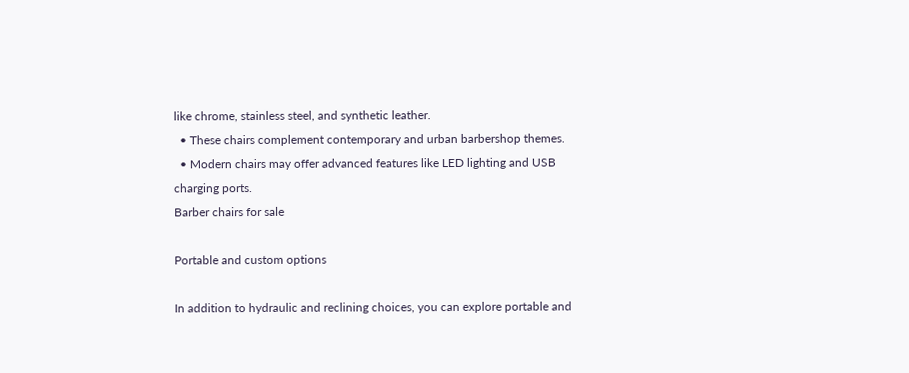like chrome, stainless steel, and synthetic leather.
  • These chairs complement contemporary and urban barbershop themes.
  • Modern chairs may offer advanced features like LED lighting and USB charging ports.
Barber chairs for sale

Portable and custom options

In addition to hydraulic and reclining choices, you can explore portable and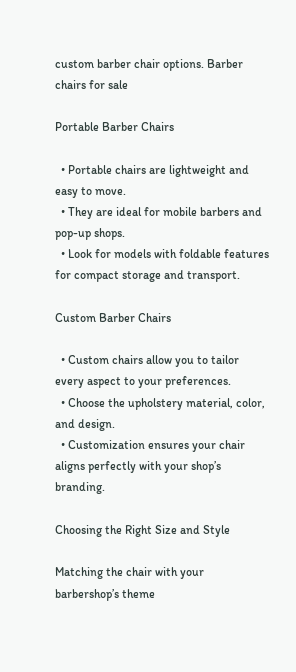custom barber chair options. Barber chairs for sale

Portable Barber Chairs

  • Portable chairs are lightweight and easy to move.
  • They are ideal for mobile barbers and pop-up shops.
  • Look for models with foldable features for compact storage and transport.

Custom Barber Chairs

  • Custom chairs allow you to tailor every aspect to your preferences.
  • Choose the upholstery material, color, and design.
  • Customization ensures your chair aligns perfectly with your shop’s branding.

Choosing the Right Size and Style

Matching the chair with your barbershop’s theme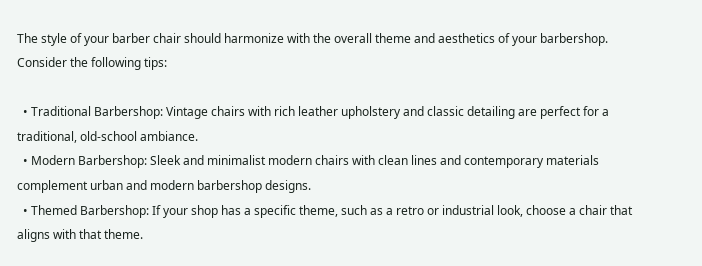The style of your barber chair should harmonize with the overall theme and aesthetics of your barbershop. Consider the following tips:

  • Traditional Barbershop: Vintage chairs with rich leather upholstery and classic detailing are perfect for a traditional, old-school ambiance.
  • Modern Barbershop: Sleek and minimalist modern chairs with clean lines and contemporary materials complement urban and modern barbershop designs.
  • Themed Barbershop: If your shop has a specific theme, such as a retro or industrial look, choose a chair that aligns with that theme.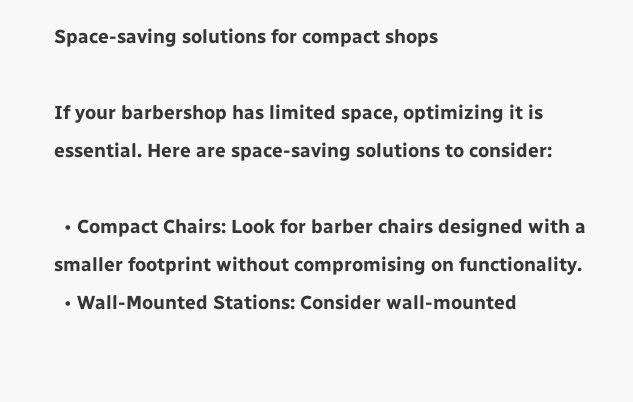Space-saving solutions for compact shops

If your barbershop has limited space, optimizing it is essential. Here are space-saving solutions to consider:

  • Compact Chairs: Look for barber chairs designed with a smaller footprint without compromising on functionality.
  • Wall-Mounted Stations: Consider wall-mounted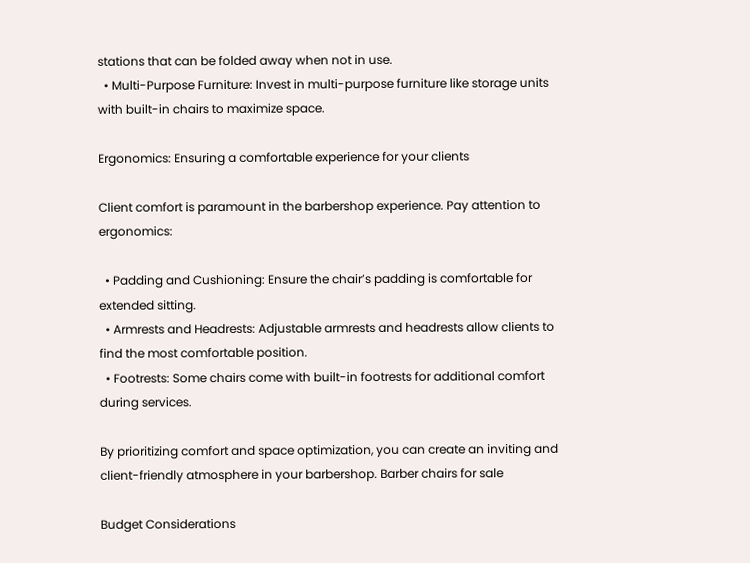stations that can be folded away when not in use.
  • Multi-Purpose Furniture: Invest in multi-purpose furniture like storage units with built-in chairs to maximize space.

Ergonomics: Ensuring a comfortable experience for your clients

Client comfort is paramount in the barbershop experience. Pay attention to ergonomics:

  • Padding and Cushioning: Ensure the chair’s padding is comfortable for extended sitting.
  • Armrests and Headrests: Adjustable armrests and headrests allow clients to find the most comfortable position.
  • Footrests: Some chairs come with built-in footrests for additional comfort during services.

By prioritizing comfort and space optimization, you can create an inviting and client-friendly atmosphere in your barbershop. Barber chairs for sale

Budget Considerations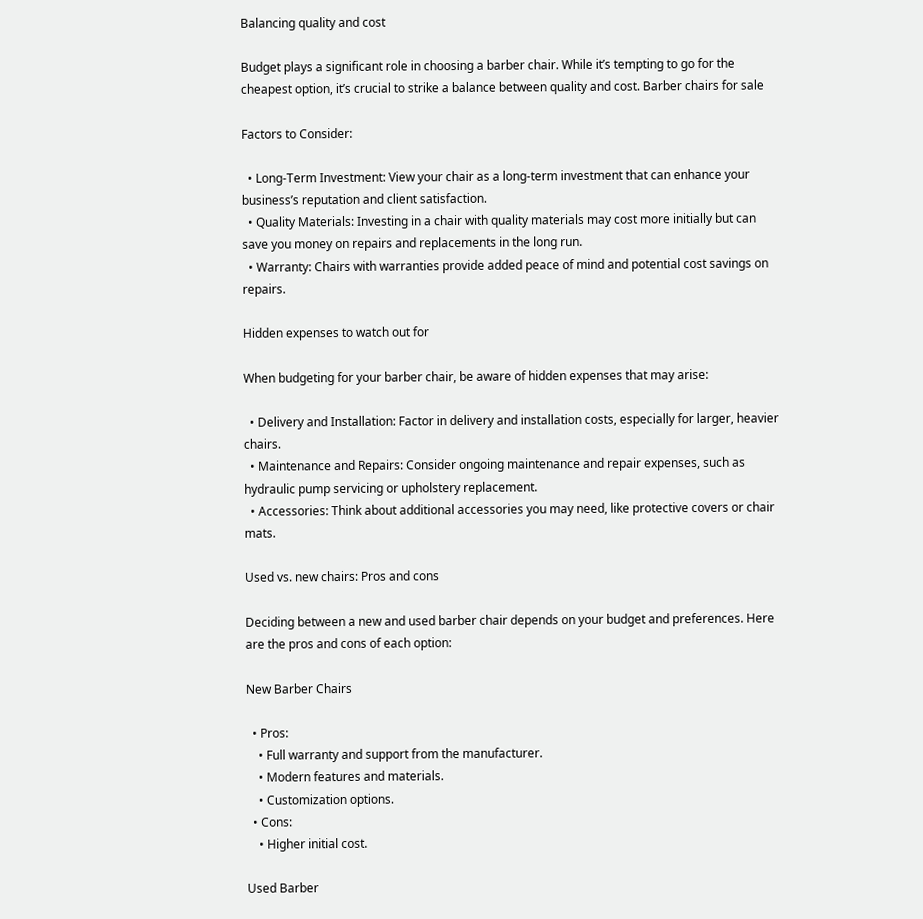Balancing quality and cost

Budget plays a significant role in choosing a barber chair. While it’s tempting to go for the cheapest option, it’s crucial to strike a balance between quality and cost. Barber chairs for sale

Factors to Consider:

  • Long-Term Investment: View your chair as a long-term investment that can enhance your business’s reputation and client satisfaction.
  • Quality Materials: Investing in a chair with quality materials may cost more initially but can save you money on repairs and replacements in the long run.
  • Warranty: Chairs with warranties provide added peace of mind and potential cost savings on repairs.

Hidden expenses to watch out for

When budgeting for your barber chair, be aware of hidden expenses that may arise:

  • Delivery and Installation: Factor in delivery and installation costs, especially for larger, heavier chairs.
  • Maintenance and Repairs: Consider ongoing maintenance and repair expenses, such as hydraulic pump servicing or upholstery replacement.
  • Accessories: Think about additional accessories you may need, like protective covers or chair mats.

Used vs. new chairs: Pros and cons

Deciding between a new and used barber chair depends on your budget and preferences. Here are the pros and cons of each option:

New Barber Chairs

  • Pros:
    • Full warranty and support from the manufacturer.
    • Modern features and materials.
    • Customization options.
  • Cons:
    • Higher initial cost.

Used Barber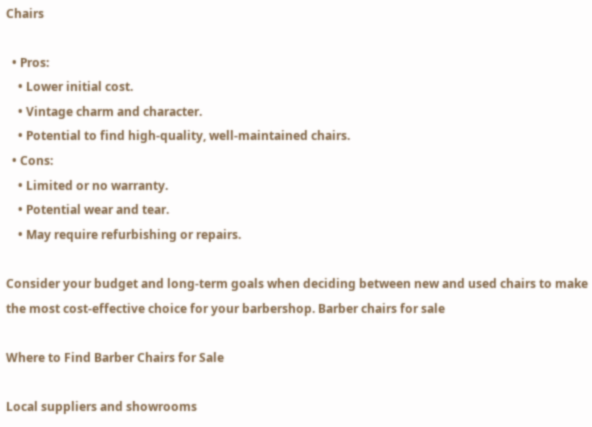Chairs

  • Pros:
    • Lower initial cost.
    • Vintage charm and character.
    • Potential to find high-quality, well-maintained chairs.
  • Cons:
    • Limited or no warranty.
    • Potential wear and tear.
    • May require refurbishing or repairs.

Consider your budget and long-term goals when deciding between new and used chairs to make the most cost-effective choice for your barbershop. Barber chairs for sale

Where to Find Barber Chairs for Sale

Local suppliers and showrooms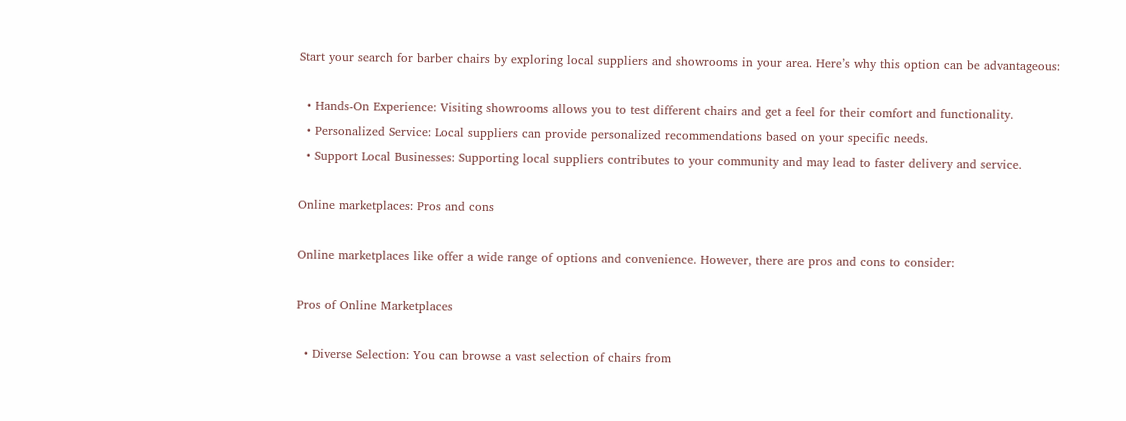Start your search for barber chairs by exploring local suppliers and showrooms in your area. Here’s why this option can be advantageous:

  • Hands-On Experience: Visiting showrooms allows you to test different chairs and get a feel for their comfort and functionality.
  • Personalized Service: Local suppliers can provide personalized recommendations based on your specific needs.
  • Support Local Businesses: Supporting local suppliers contributes to your community and may lead to faster delivery and service.

Online marketplaces: Pros and cons

Online marketplaces like offer a wide range of options and convenience. However, there are pros and cons to consider:

Pros of Online Marketplaces

  • Diverse Selection: You can browse a vast selection of chairs from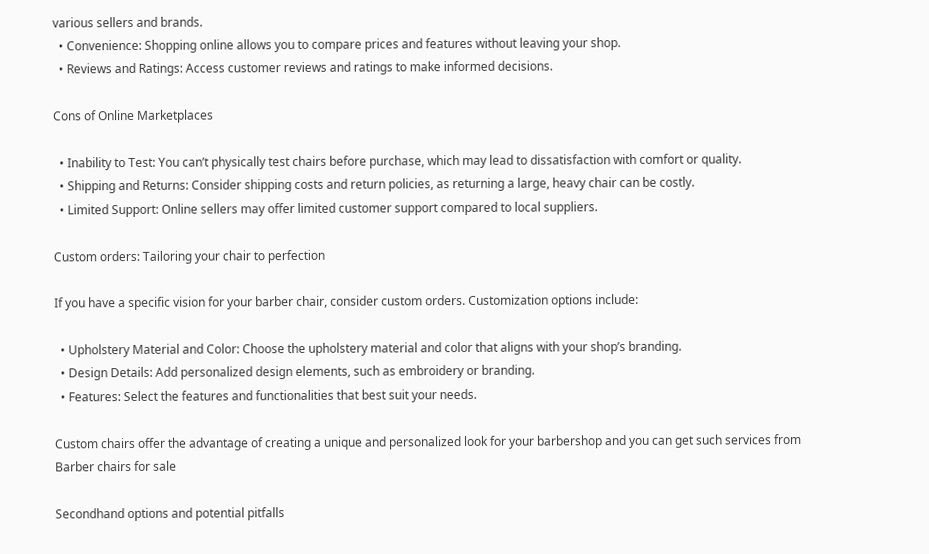various sellers and brands.
  • Convenience: Shopping online allows you to compare prices and features without leaving your shop.
  • Reviews and Ratings: Access customer reviews and ratings to make informed decisions.

Cons of Online Marketplaces

  • Inability to Test: You can’t physically test chairs before purchase, which may lead to dissatisfaction with comfort or quality.
  • Shipping and Returns: Consider shipping costs and return policies, as returning a large, heavy chair can be costly.
  • Limited Support: Online sellers may offer limited customer support compared to local suppliers.

Custom orders: Tailoring your chair to perfection

If you have a specific vision for your barber chair, consider custom orders. Customization options include:

  • Upholstery Material and Color: Choose the upholstery material and color that aligns with your shop’s branding.
  • Design Details: Add personalized design elements, such as embroidery or branding.
  • Features: Select the features and functionalities that best suit your needs.

Custom chairs offer the advantage of creating a unique and personalized look for your barbershop and you can get such services from Barber chairs for sale

Secondhand options and potential pitfalls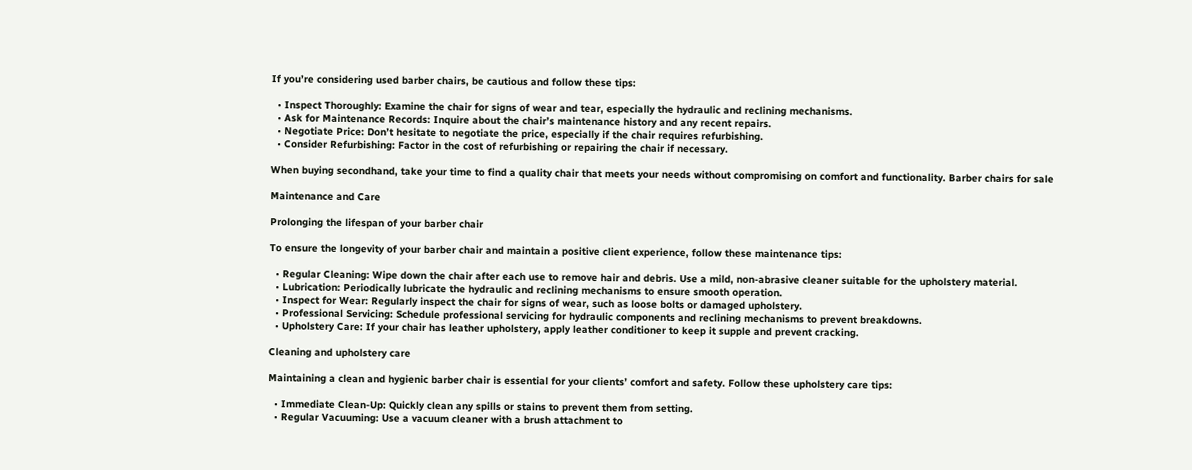If you’re considering used barber chairs, be cautious and follow these tips:

  • Inspect Thoroughly: Examine the chair for signs of wear and tear, especially the hydraulic and reclining mechanisms.
  • Ask for Maintenance Records: Inquire about the chair’s maintenance history and any recent repairs.
  • Negotiate Price: Don’t hesitate to negotiate the price, especially if the chair requires refurbishing.
  • Consider Refurbishing: Factor in the cost of refurbishing or repairing the chair if necessary.

When buying secondhand, take your time to find a quality chair that meets your needs without compromising on comfort and functionality. Barber chairs for sale

Maintenance and Care

Prolonging the lifespan of your barber chair

To ensure the longevity of your barber chair and maintain a positive client experience, follow these maintenance tips:

  • Regular Cleaning: Wipe down the chair after each use to remove hair and debris. Use a mild, non-abrasive cleaner suitable for the upholstery material.
  • Lubrication: Periodically lubricate the hydraulic and reclining mechanisms to ensure smooth operation.
  • Inspect for Wear: Regularly inspect the chair for signs of wear, such as loose bolts or damaged upholstery.
  • Professional Servicing: Schedule professional servicing for hydraulic components and reclining mechanisms to prevent breakdowns.
  • Upholstery Care: If your chair has leather upholstery, apply leather conditioner to keep it supple and prevent cracking.

Cleaning and upholstery care

Maintaining a clean and hygienic barber chair is essential for your clients’ comfort and safety. Follow these upholstery care tips:

  • Immediate Clean-Up: Quickly clean any spills or stains to prevent them from setting.
  • Regular Vacuuming: Use a vacuum cleaner with a brush attachment to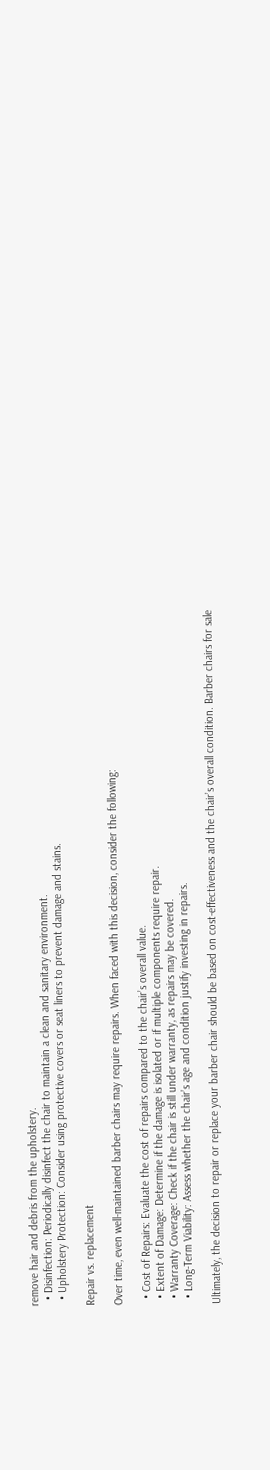remove hair and debris from the upholstery.
  • Disinfection: Periodically disinfect the chair to maintain a clean and sanitary environment.
  • Upholstery Protection: Consider using protective covers or seat liners to prevent damage and stains.

Repair vs. replacement

Over time, even well-maintained barber chairs may require repairs. When faced with this decision, consider the following:

  • Cost of Repairs: Evaluate the cost of repairs compared to the chair’s overall value.
  • Extent of Damage: Determine if the damage is isolated or if multiple components require repair.
  • Warranty Coverage: Check if the chair is still under warranty, as repairs may be covered.
  • Long-Term Viability: Assess whether the chair’s age and condition justify investing in repairs.

Ultimately, the decision to repair or replace your barber chair should be based on cost-effectiveness and the chair’s overall condition. Barber chairs for sale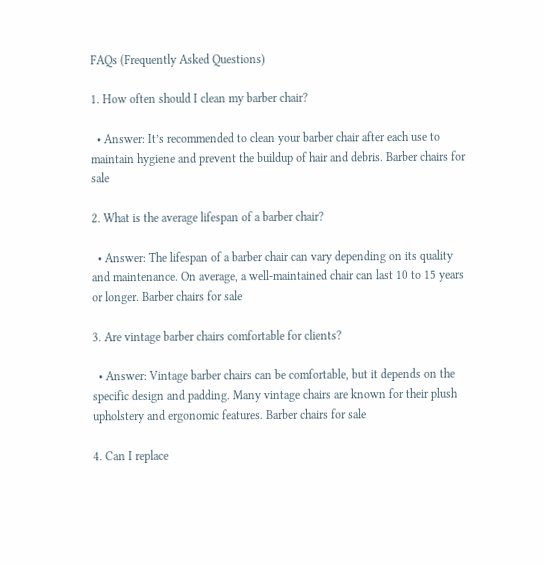FAQs (Frequently Asked Questions)

1. How often should I clean my barber chair?

  • Answer: It’s recommended to clean your barber chair after each use to maintain hygiene and prevent the buildup of hair and debris. Barber chairs for sale

2. What is the average lifespan of a barber chair?

  • Answer: The lifespan of a barber chair can vary depending on its quality and maintenance. On average, a well-maintained chair can last 10 to 15 years or longer. Barber chairs for sale

3. Are vintage barber chairs comfortable for clients?

  • Answer: Vintage barber chairs can be comfortable, but it depends on the specific design and padding. Many vintage chairs are known for their plush upholstery and ergonomic features. Barber chairs for sale

4. Can I replace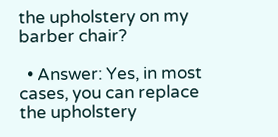the upholstery on my barber chair?

  • Answer: Yes, in most cases, you can replace the upholstery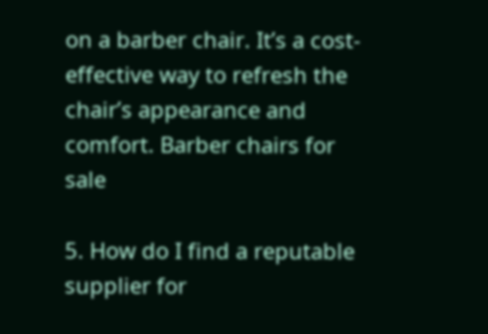on a barber chair. It’s a cost-effective way to refresh the chair’s appearance and comfort. Barber chairs for sale

5. How do I find a reputable supplier for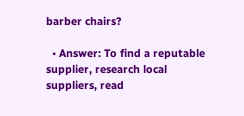barber chairs?

  • Answer: To find a reputable supplier, research local suppliers, read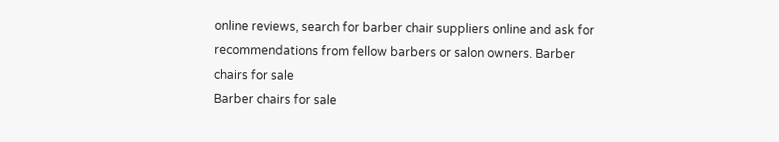online reviews, search for barber chair suppliers online and ask for recommendations from fellow barbers or salon owners. Barber chairs for sale
Barber chairs for sale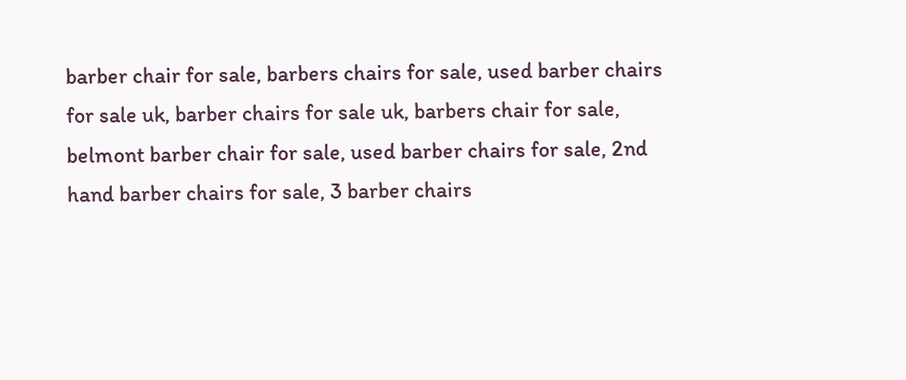barber chair for sale, barbers chairs for sale, used barber chairs for sale uk, barber chairs for sale uk, barbers chair for sale, belmont barber chair for sale, used barber chairs for sale, 2nd hand barber chairs for sale, 3 barber chairs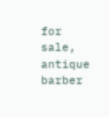for sale, antique barber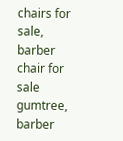chairs for sale, barber chair for sale gumtree, barber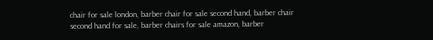chair for sale london, barber chair for sale second hand, barber chair second hand for sale, barber chairs for sale amazon, barber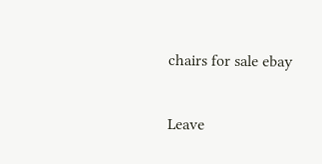chairs for sale ebay

Leave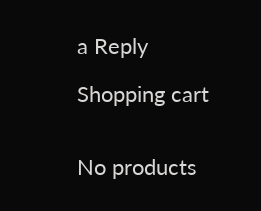a Reply

Shopping cart


No products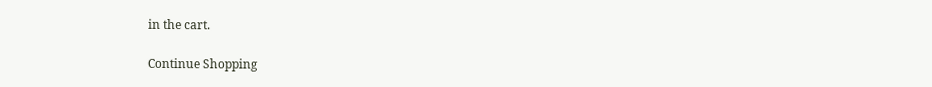in the cart.

Continue Shopping